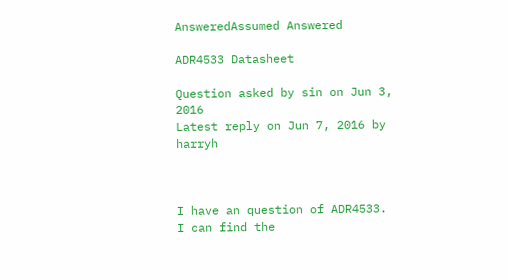AnsweredAssumed Answered

ADR4533 Datasheet

Question asked by sin on Jun 3, 2016
Latest reply on Jun 7, 2016 by harryh



I have an question of ADR4533. I can find the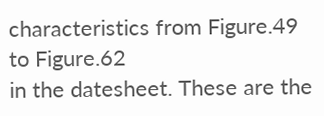characteristics from Figure.49 to Figure.62
in the datesheet. These are the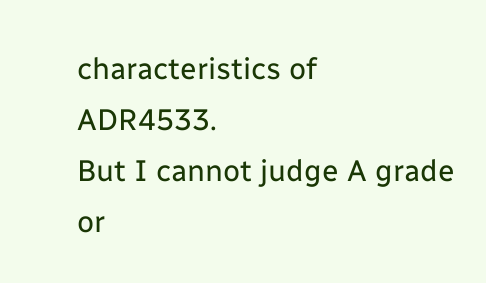characteristics of ADR4533.
But I cannot judge A grade or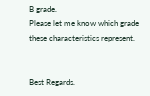B grade.
Please let me know which grade these characteristics represent.


Best Regards.